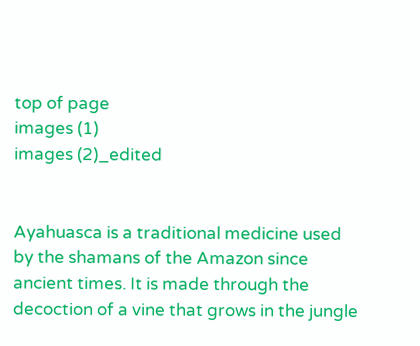top of page
images (1)
images (2)_edited


Ayahuasca is a traditional medicine used by the shamans of the Amazon since ancient times. It is made through the decoction of a vine that grows in the jungle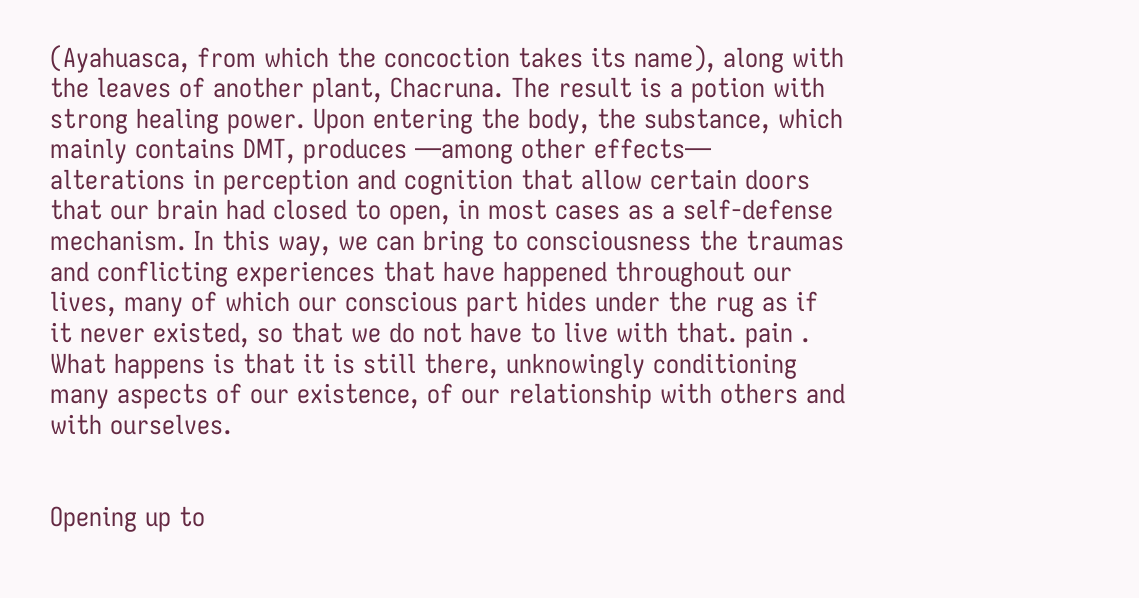(Ayahuasca, from which the concoction takes its name), along with the leaves of another plant, Chacruna. The result is a potion with strong healing power. Upon entering the body, the substance, which mainly contains DMT, produces —among other effects— alterations in perception and cognition that allow certain doors that our brain had closed to open, in most cases as a self-defense mechanism. In this way, we can bring to consciousness the traumas and conflicting experiences that have happened throughout our lives, many of which our conscious part hides under the rug as if it never existed, so that we do not have to live with that. pain . What happens is that it is still there, unknowingly conditioning many aspects of our existence, of our relationship with others and with ourselves.


Opening up to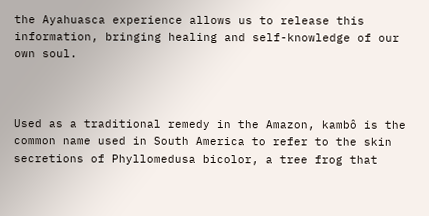the Ayahuasca experience allows us to release this information, bringing healing and self-knowledge of our own soul.



Used as a traditional remedy in the Amazon, kambô is the common name used in South America to refer to the skin secretions of Phyllomedusa bicolor, a tree frog that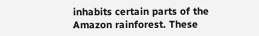inhabits certain parts of the Amazon rainforest. These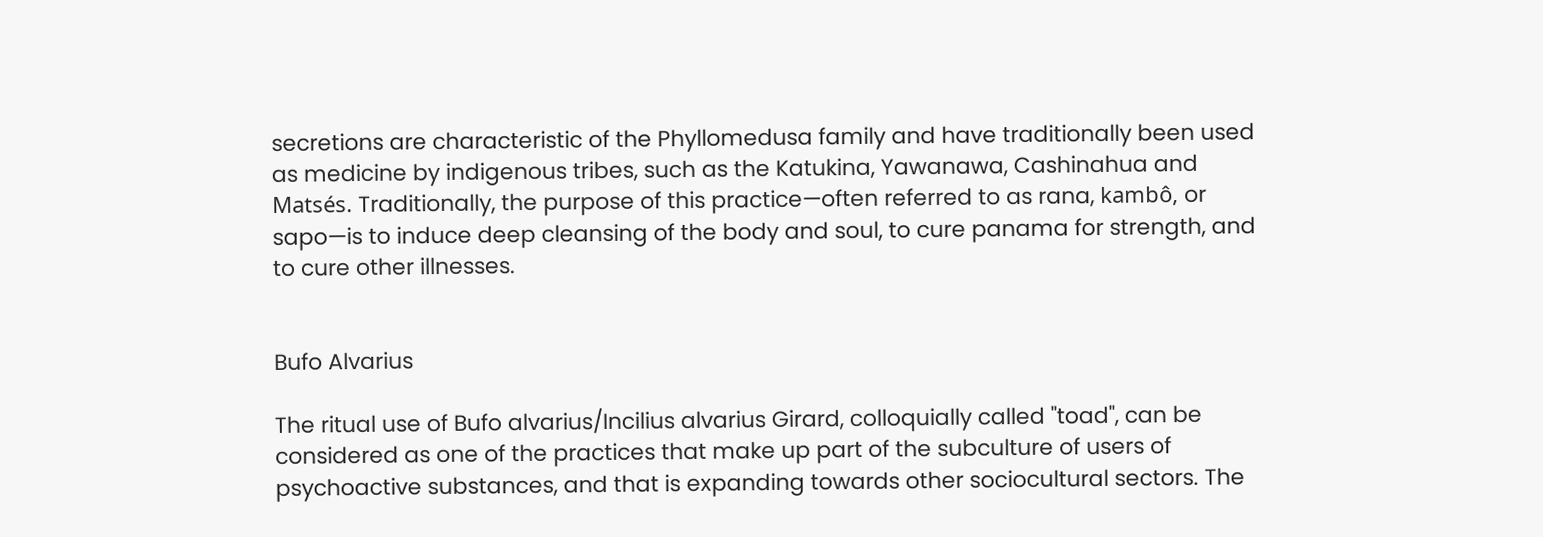secretions are characteristic of the Phyllomedusa family and have traditionally been used as medicine by indigenous tribes, such as the Katukina, Yawanawa, Cashinahua and Matsés. Traditionally, the purpose of this practice—often referred to as rana, kambô, or sapo—is to induce deep cleansing of the body and soul, to cure panama for strength, and to cure other illnesses.


Bufo Alvarius

The ritual use of Bufo alvarius/Incilius alvarius Girard, colloquially called "toad", can be considered as one of the practices that make up part of the subculture of users of psychoactive substances, and that is expanding towards other sociocultural sectors. The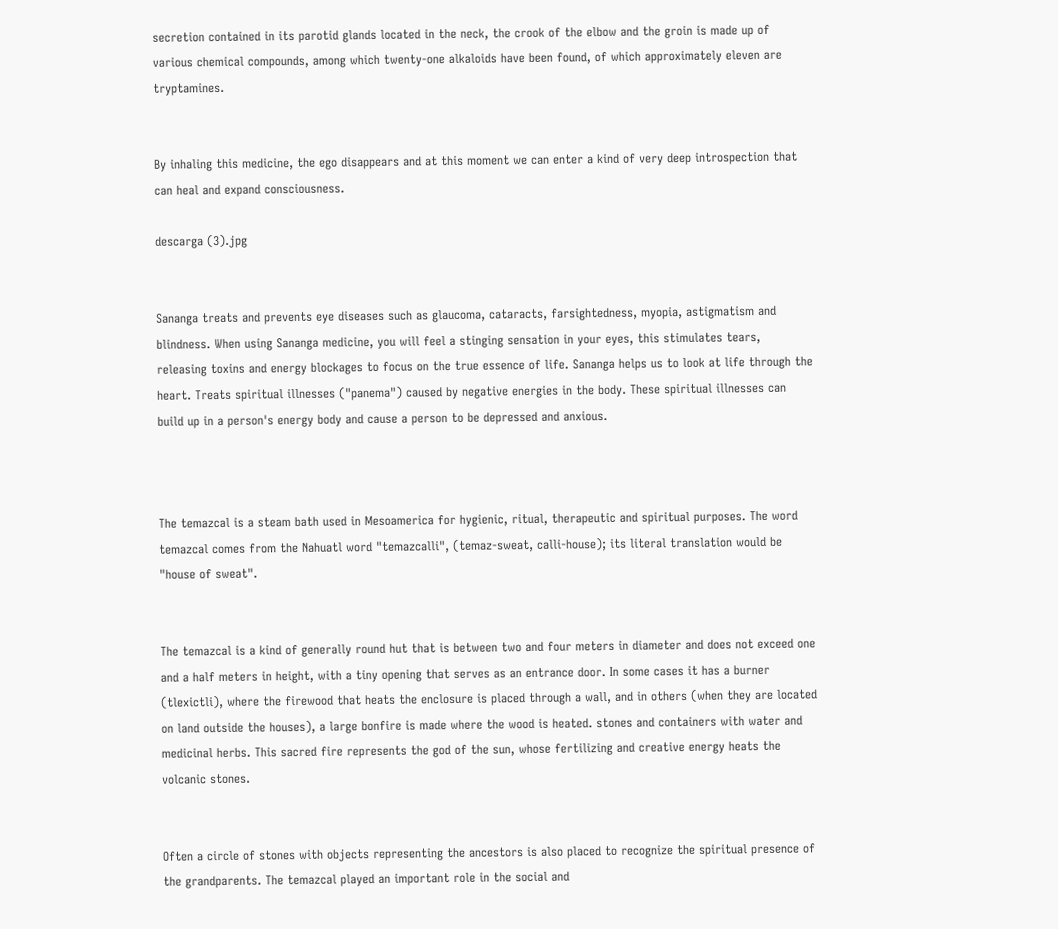secretion contained in its parotid glands located in the neck, the crook of the elbow and the groin is made up of various chemical compounds, among which twenty-one alkaloids have been found, of which approximately eleven are tryptamines.


By inhaling this medicine, the ego disappears and at this moment we can enter a kind of very deep introspection that can heal and expand consciousness.

descarga (3).jpg


Sananga treats and prevents eye diseases such as glaucoma, cataracts, farsightedness, myopia, astigmatism and blindness. When using Sananga medicine, you will feel a stinging sensation in your eyes, this stimulates tears, releasing toxins and energy blockages to focus on the true essence of life. Sananga helps us to look at life through the heart. Treats spiritual illnesses ("panema") caused by negative energies in the body. These spiritual illnesses can build up in a person's energy body and cause a person to be depressed and anxious.



The temazcal is a steam bath used in Mesoamerica for hygienic, ritual, therapeutic and spiritual purposes. The word temazcal comes from the Nahuatl word "temazcalli", (temaz-sweat, calli-house); its literal translation would be "house of sweat".


The temazcal is a kind of generally round hut that is between two and four meters in diameter and does not exceed one and a half meters in height, with a tiny opening that serves as an entrance door. In some cases it has a burner (tlexictli), where the firewood that heats the enclosure is placed through a wall, and in others (when they are located on land outside the houses), a large bonfire is made where the wood is heated. stones and containers with water and medicinal herbs. This sacred fire represents the god of the sun, whose fertilizing and creative energy heats the volcanic stones.


Often a circle of stones with objects representing the ancestors is also placed to recognize the spiritual presence of the grandparents. The temazcal played an important role in the social and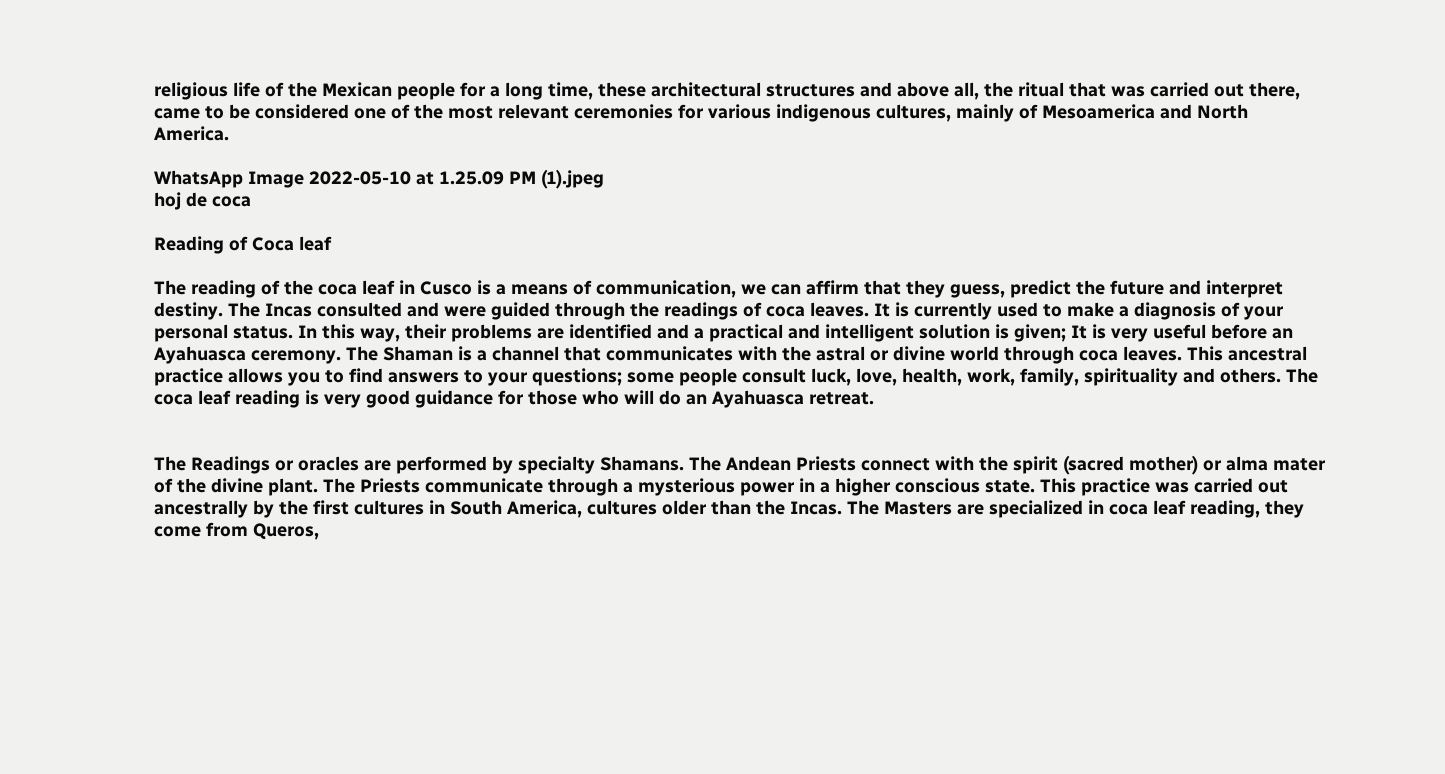religious life of the Mexican people for a long time, these architectural structures and above all, the ritual that was carried out there, came to be considered one of the most relevant ceremonies for various indigenous cultures, mainly of Mesoamerica and North America.

WhatsApp Image 2022-05-10 at 1.25.09 PM (1).jpeg
hoj de coca

Reading of Coca leaf

The reading of the coca leaf in Cusco is a means of communication, we can affirm that they guess, predict the future and interpret destiny. The Incas consulted and were guided through the readings of coca leaves. It is currently used to make a diagnosis of your personal status. In this way, their problems are identified and a practical and intelligent solution is given; It is very useful before an Ayahuasca ceremony. The Shaman is a channel that communicates with the astral or divine world through coca leaves. This ancestral practice allows you to find answers to your questions; some people consult luck, love, health, work, family, spirituality and others. The coca leaf reading is very good guidance for those who will do an Ayahuasca retreat.


The Readings or oracles are performed by specialty Shamans. The Andean Priests connect with the spirit (sacred mother) or alma mater of the divine plant. The Priests communicate through a mysterious power in a higher conscious state. This practice was carried out ancestrally by the first cultures in South America, cultures older than the Incas. The Masters are specialized in coca leaf reading, they come from Queros,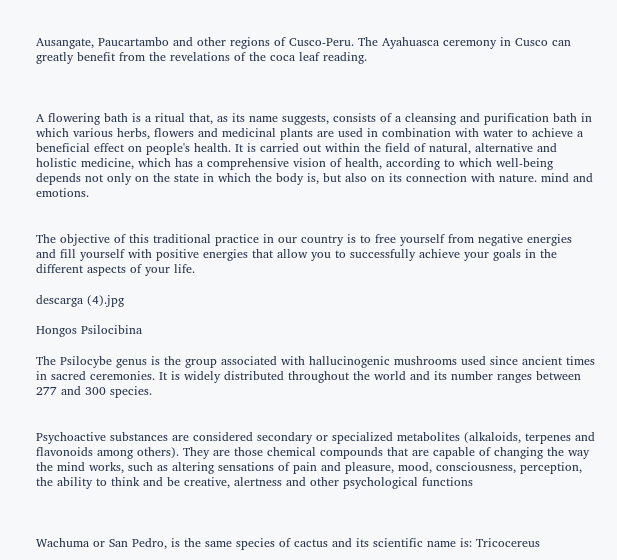Ausangate, Paucartambo and other regions of Cusco-Peru. The Ayahuasca ceremony in Cusco can greatly benefit from the revelations of the coca leaf reading.



A flowering bath is a ritual that, as its name suggests, consists of a cleansing and purification bath in which various herbs, flowers and medicinal plants are used in combination with water to achieve a beneficial effect on people's health. It is carried out within the field of natural, alternative and holistic medicine, which has a comprehensive vision of health, according to which well-being depends not only on the state in which the body is, but also on its connection with nature. mind and emotions.


The objective of this traditional practice in our country is to free yourself from negative energies and fill yourself with positive energies that allow you to successfully achieve your goals in the different aspects of your life.

descarga (4).jpg

Hongos Psilocibina

The Psilocybe genus is the group associated with hallucinogenic mushrooms used since ancient times in sacred ceremonies. It is widely distributed throughout the world and its number ranges between 277 and 300 species.


Psychoactive substances are considered secondary or specialized metabolites (alkaloids, terpenes and flavonoids among others). They are those chemical compounds that are capable of changing the way the mind works, such as altering sensations of pain and pleasure, mood, consciousness, perception, the ability to think and be creative, alertness and other psychological functions



Wachuma or San Pedro, is the same species of cactus and its scientific name is: Tricocereus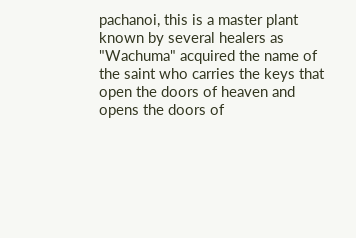pachanoi, this is a master plant known by several healers as "Wachuma" acquired the name of the saint who carries the keys that open the doors of heaven and opens the doors of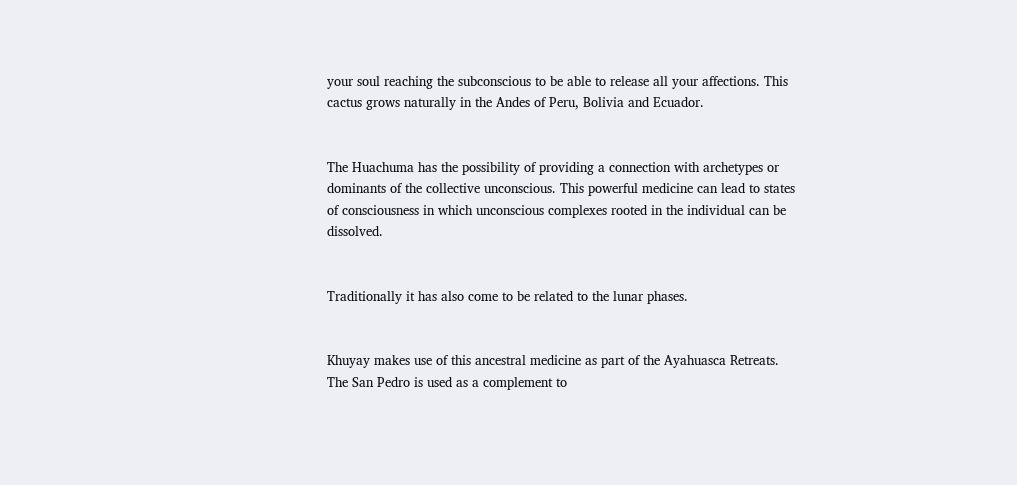your soul reaching the subconscious to be able to release all your affections. This cactus grows naturally in the Andes of Peru, Bolivia and Ecuador.


The Huachuma has the possibility of providing a connection with archetypes or dominants of the collective unconscious. This powerful medicine can lead to states of consciousness in which unconscious complexes rooted in the individual can be dissolved.


Traditionally it has also come to be related to the lunar phases.


Khuyay makes use of this ancestral medicine as part of the Ayahuasca Retreats. The San Pedro is used as a complement to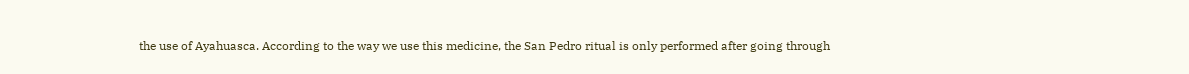the use of Ayahuasca. According to the way we use this medicine, the San Pedro ritual is only performed after going through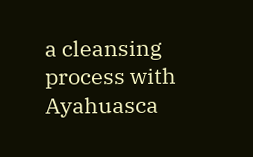a cleansing process with Ayahuasca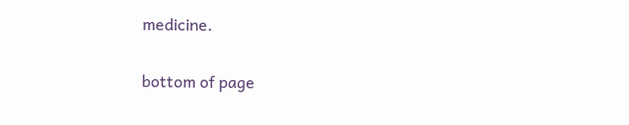medicine.

bottom of page